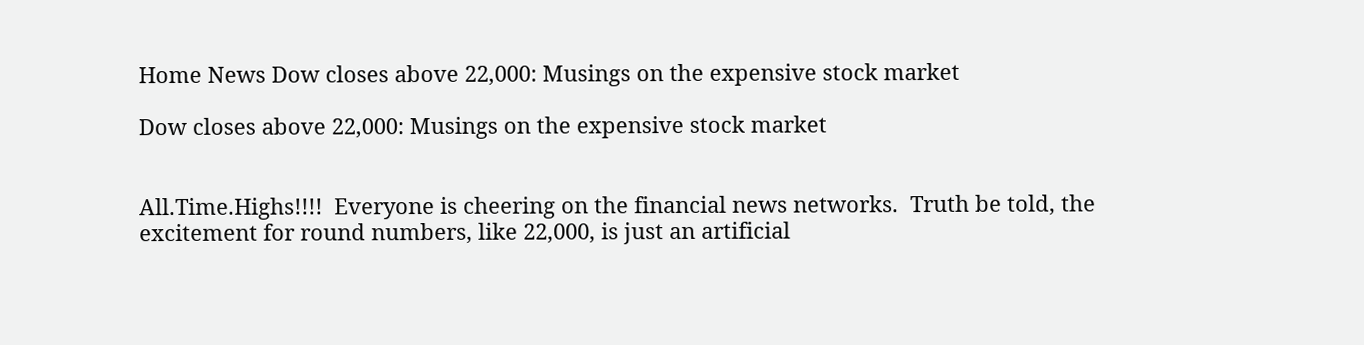Home News Dow closes above 22,000: Musings on the expensive stock market

Dow closes above 22,000: Musings on the expensive stock market


All.Time.Highs!!!!  Everyone is cheering on the financial news networks.  Truth be told, the excitement for round numbers, like 22,000, is just an artificial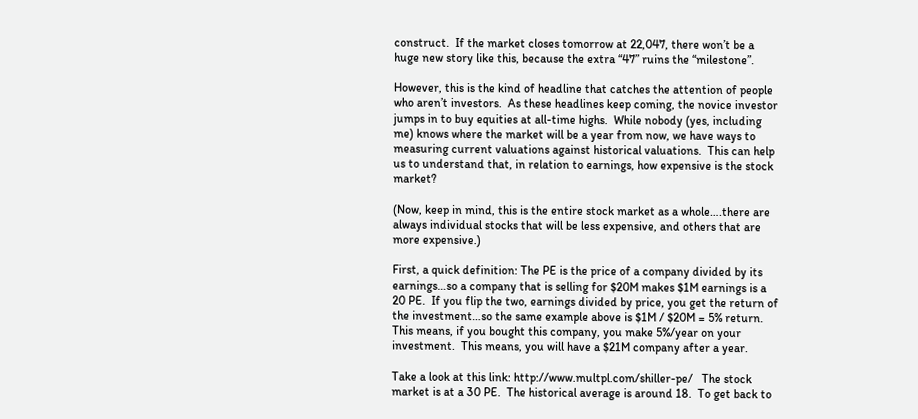construct.  If the market closes tomorrow at 22,047, there won’t be a huge new story like this, because the extra “47” ruins the “milestone”.

However, this is the kind of headline that catches the attention of people who aren’t investors.  As these headlines keep coming, the novice investor jumps in to buy equities at all-time highs.  While nobody (yes, including me) knows where the market will be a year from now, we have ways to measuring current valuations against historical valuations.  This can help us to understand that, in relation to earnings, how expensive is the stock market?

(Now, keep in mind, this is the entire stock market as a whole….there are always individual stocks that will be less expensive, and others that are more expensive.)

First, a quick definition: The PE is the price of a company divided by its earnings…so a company that is selling for $20M makes $1M earnings is a 20 PE.  If you flip the two, earnings divided by price, you get the return of the investment…so the same example above is $1M / $20M = 5% return.  This means, if you bought this company, you make 5%/year on your investment.  This means, you will have a $21M company after a year.

Take a look at this link: http://www.multpl.com/shiller-pe/   The stock market is at a 30 PE.  The historical average is around 18.  To get back to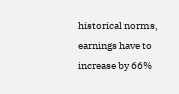historical norms, earnings have to increase by 66%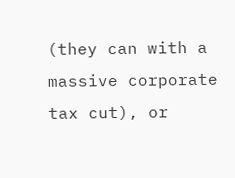(they can with a massive corporate tax cut), or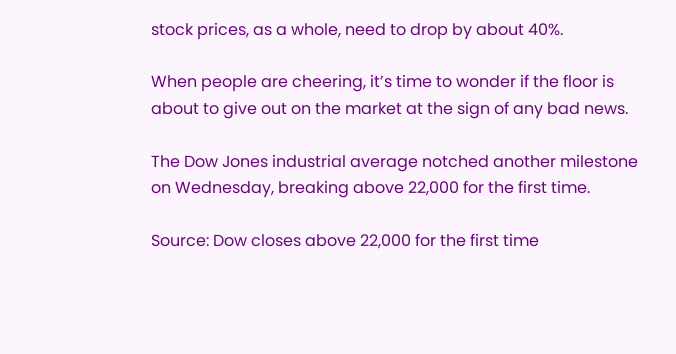stock prices, as a whole, need to drop by about 40%.

When people are cheering, it’s time to wonder if the floor is about to give out on the market at the sign of any bad news.

The Dow Jones industrial average notched another milestone on Wednesday, breaking above 22,000 for the first time.

Source: Dow closes above 22,000 for the first time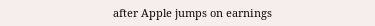after Apple jumps on earnings